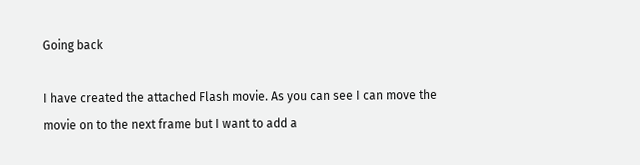Going back

I have created the attached Flash movie. As you can see I can move the movie on to the next frame but I want to add a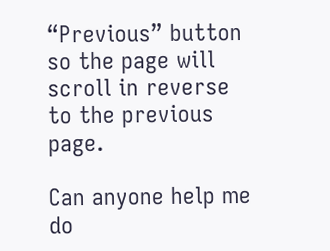“Previous” button so the page will scroll in reverse to the previous page.

Can anyone help me do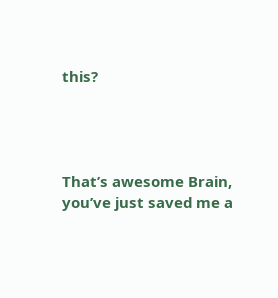this?




That’s awesome Brain, you’ve just saved me a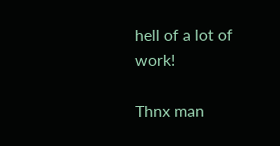hell of a lot of work!

Thnx man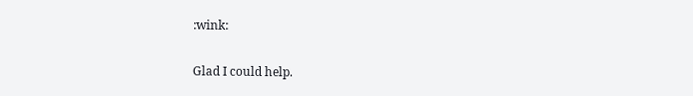:wink:

Glad I could help.